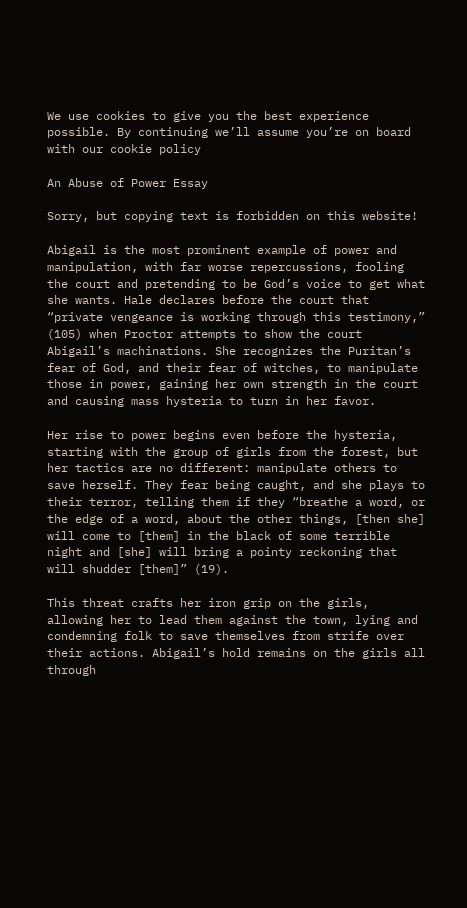We use cookies to give you the best experience possible. By continuing we’ll assume you’re on board with our cookie policy

An Abuse of Power Essay

Sorry, but copying text is forbidden on this website!

Abigail is the most prominent example of power and manipulation, with far worse repercussions, fooling the court and pretending to be God’s voice to get what she wants. Hale declares before the court that “private vengeance is working through this testimony,” (105) when Proctor attempts to show the court Abigail’s machinations. She recognizes the Puritan’s fear of God, and their fear of witches, to manipulate those in power, gaining her own strength in the court and causing mass hysteria to turn in her favor.

Her rise to power begins even before the hysteria, starting with the group of girls from the forest, but her tactics are no different: manipulate others to save herself. They fear being caught, and she plays to their terror, telling them if they “breathe a word, or the edge of a word, about the other things, [then she] will come to [them] in the black of some terrible night and [she] will bring a pointy reckoning that will shudder [them]” (19).

This threat crafts her iron grip on the girls, allowing her to lead them against the town, lying and condemning folk to save themselves from strife over their actions. Abigail’s hold remains on the girls all through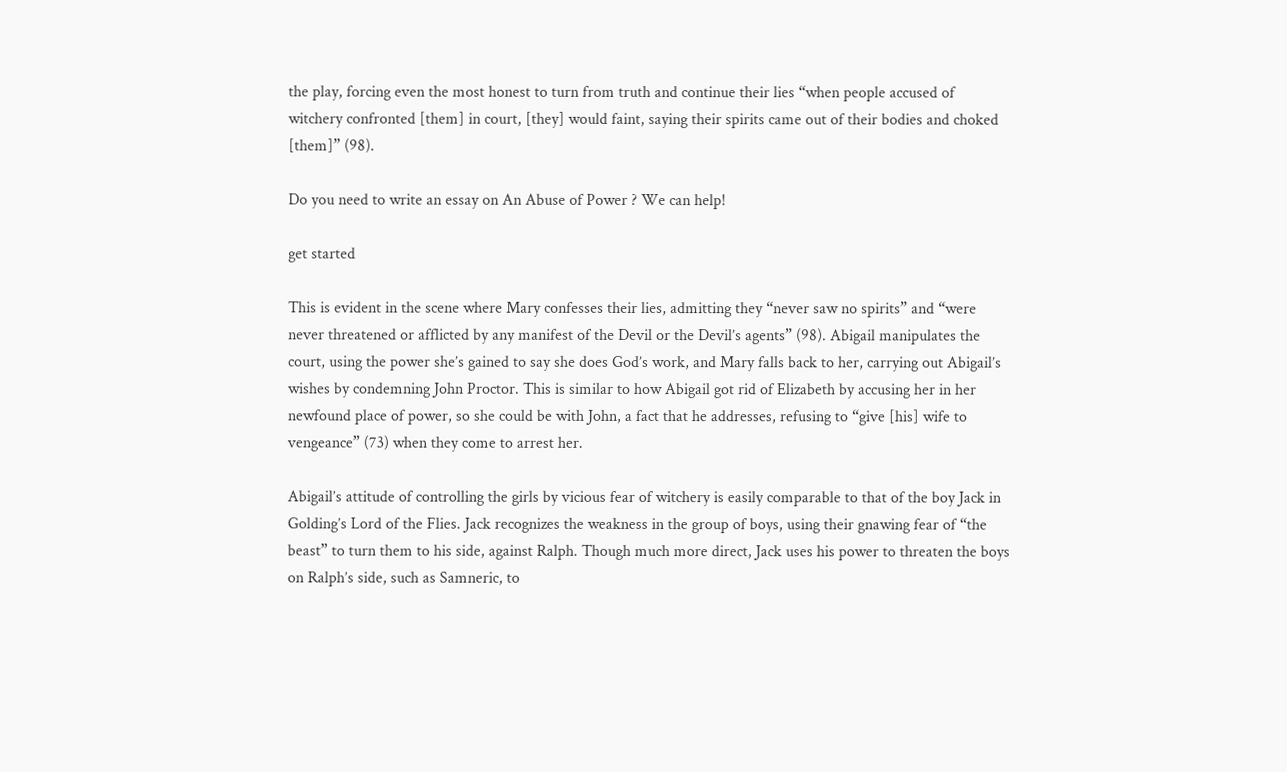the play, forcing even the most honest to turn from truth and continue their lies “when people accused of witchery confronted [them] in court, [they] would faint, saying their spirits came out of their bodies and choked [them]” (98).

Do you need to write an essay on An Abuse of Power ? We can help!

get started

This is evident in the scene where Mary confesses their lies, admitting they “never saw no spirits” and “were never threatened or afflicted by any manifest of the Devil or the Devil’s agents” (98). Abigail manipulates the court, using the power she’s gained to say she does God’s work, and Mary falls back to her, carrying out Abigail’s wishes by condemning John Proctor. This is similar to how Abigail got rid of Elizabeth by accusing her in her newfound place of power, so she could be with John, a fact that he addresses, refusing to “give [his] wife to vengeance” (73) when they come to arrest her.

Abigail’s attitude of controlling the girls by vicious fear of witchery is easily comparable to that of the boy Jack in Golding’s Lord of the Flies. Jack recognizes the weakness in the group of boys, using their gnawing fear of “the beast” to turn them to his side, against Ralph. Though much more direct, Jack uses his power to threaten the boys on Ralph’s side, such as Samneric, to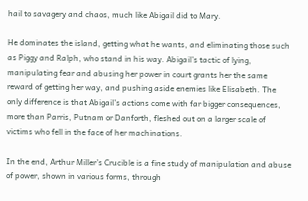hail to savagery and chaos, much like Abigail did to Mary.

He dominates the island, getting what he wants, and eliminating those such as Piggy and Ralph, who stand in his way. Abigail’s tactic of lying, manipulating fear and abusing her power in court grants her the same reward of getting her way, and pushing aside enemies like Elisabeth. The only difference is that Abigail’s actions come with far bigger consequences, more than Parris, Putnam or Danforth, fleshed out on a larger scale of victims who fell in the face of her machinations.

In the end, Arthur Miller’s Crucible is a fine study of manipulation and abuse of power, shown in various forms, through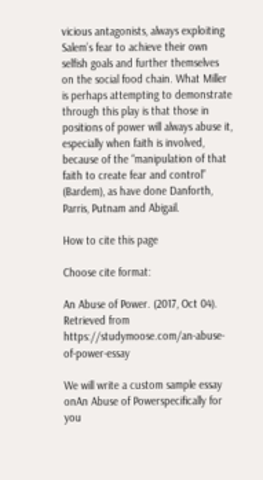vicious antagonists, always exploiting Salem’s fear to achieve their own selfish goals and further themselves on the social food chain. What Miller is perhaps attempting to demonstrate through this play is that those in positions of power will always abuse it, especially when faith is involved, because of the “manipulation of that faith to create fear and control” (Bardem), as have done Danforth, Parris, Putnam and Abigail.

How to cite this page

Choose cite format:

An Abuse of Power. (2017, Oct 04). Retrieved from https://studymoose.com/an-abuse-of-power-essay

We will write a custom sample essay onAn Abuse of Powerspecifically for you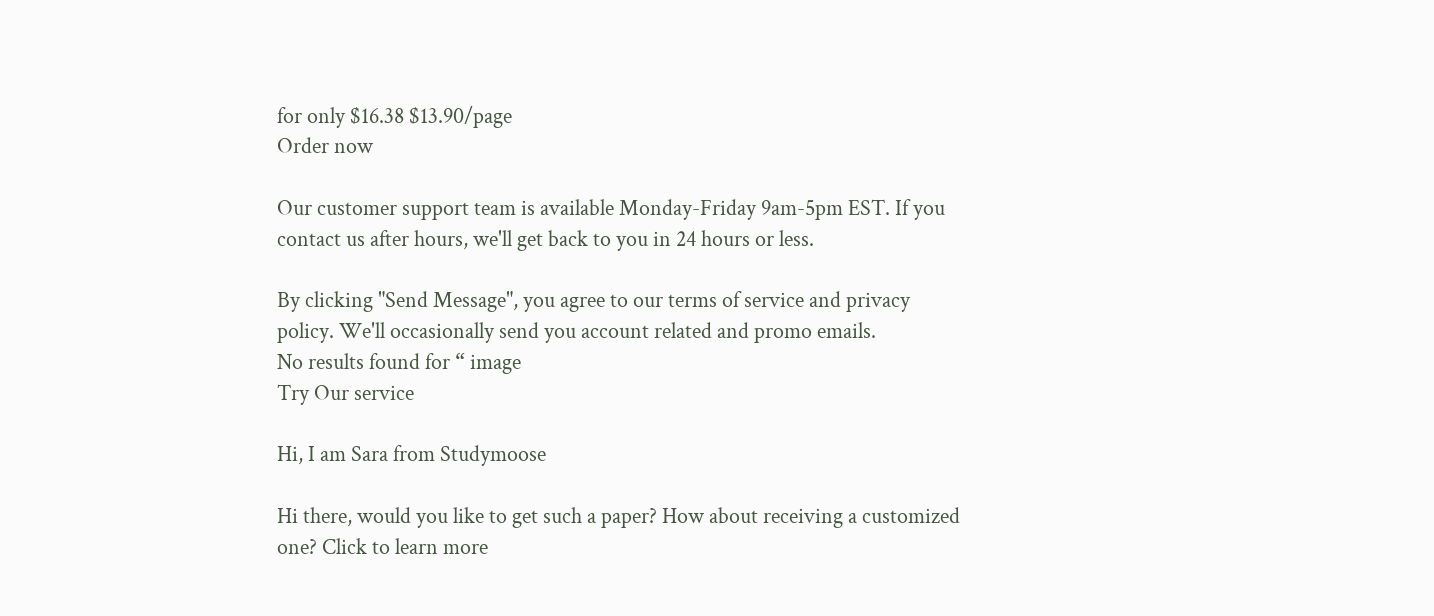for only $16.38 $13.90/page
Order now

Our customer support team is available Monday-Friday 9am-5pm EST. If you contact us after hours, we'll get back to you in 24 hours or less.

By clicking "Send Message", you agree to our terms of service and privacy policy. We'll occasionally send you account related and promo emails.
No results found for “ image
Try Our service

Hi, I am Sara from Studymoose

Hi there, would you like to get such a paper? How about receiving a customized one? Click to learn more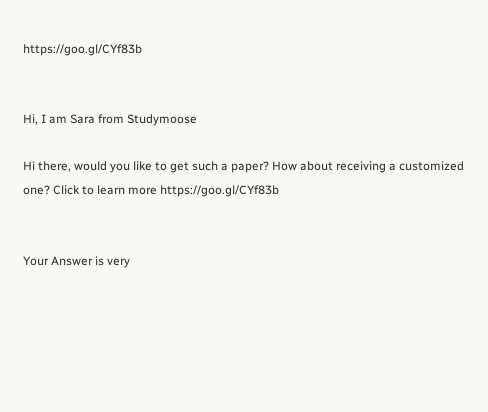https://goo.gl/CYf83b


Hi, I am Sara from Studymoose

Hi there, would you like to get such a paper? How about receiving a customized one? Click to learn more https://goo.gl/CYf83b


Your Answer is very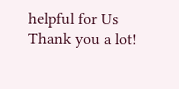helpful for Us
Thank you a lot!